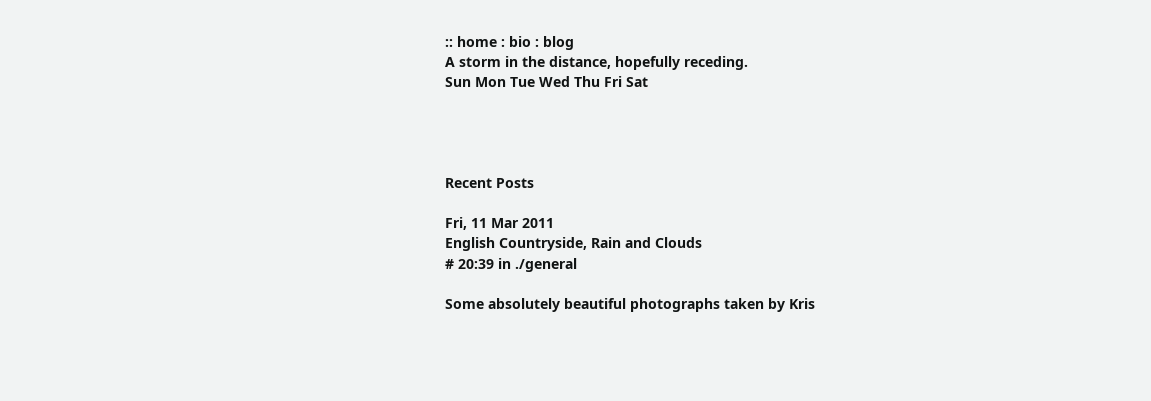:: home : bio : blog
A storm in the distance, hopefully receding.
Sun Mon Tue Wed Thu Fri Sat




Recent Posts

Fri, 11 Mar 2011
English Countryside, Rain and Clouds
# 20:39 in ./general

Some absolutely beautiful photographs taken by Kris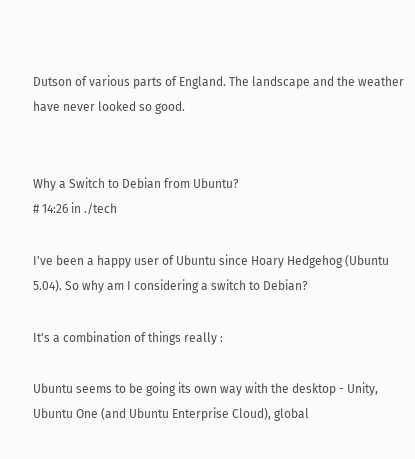Dutson of various parts of England. The landscape and the weather have never looked so good.


Why a Switch to Debian from Ubuntu?
# 14:26 in ./tech

I've been a happy user of Ubuntu since Hoary Hedgehog (Ubuntu 5.04). So why am I considering a switch to Debian?

It's a combination of things really :

Ubuntu seems to be going its own way with the desktop - Unity, Ubuntu One (and Ubuntu Enterprise Cloud), global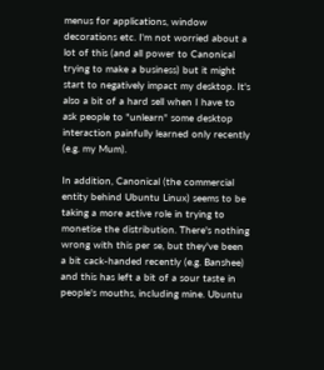menus for applications, window decorations etc. I'm not worried about a lot of this (and all power to Canonical trying to make a business) but it might start to negatively impact my desktop. It's also a bit of a hard sell when I have to ask people to "unlearn" some desktop interaction painfully learned only recently (e.g. my Mum).

In addition, Canonical (the commercial entity behind Ubuntu Linux) seems to be taking a more active role in trying to monetise the distribution. There's nothing wrong with this per se, but they've been a bit cack-handed recently (e.g. Banshee) and this has left a bit of a sour taste in people's mouths, including mine. Ubuntu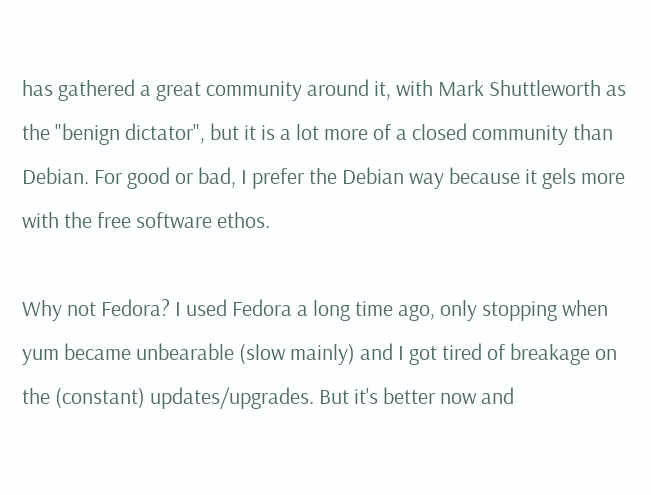has gathered a great community around it, with Mark Shuttleworth as the "benign dictator", but it is a lot more of a closed community than Debian. For good or bad, I prefer the Debian way because it gels more with the free software ethos.

Why not Fedora? I used Fedora a long time ago, only stopping when yum became unbearable (slow mainly) and I got tired of breakage on the (constant) updates/upgrades. But it's better now and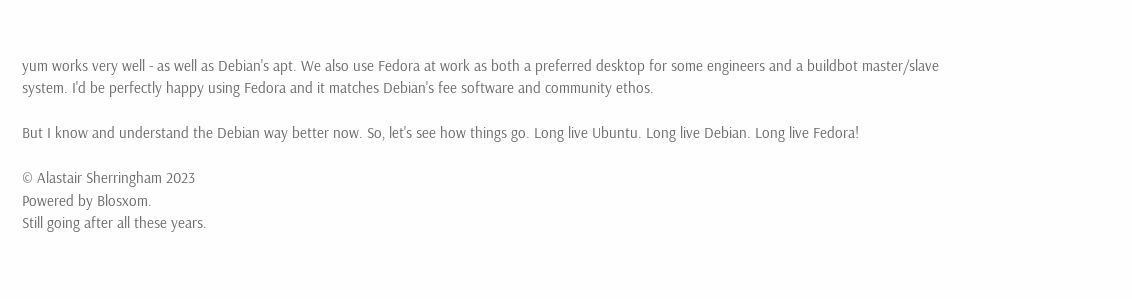yum works very well - as well as Debian's apt. We also use Fedora at work as both a preferred desktop for some engineers and a buildbot master/slave system. I'd be perfectly happy using Fedora and it matches Debian's fee software and community ethos.

But I know and understand the Debian way better now. So, let's see how things go. Long live Ubuntu. Long live Debian. Long live Fedora!

© Alastair Sherringham 2023
Powered by Blosxom.
Still going after all these years.